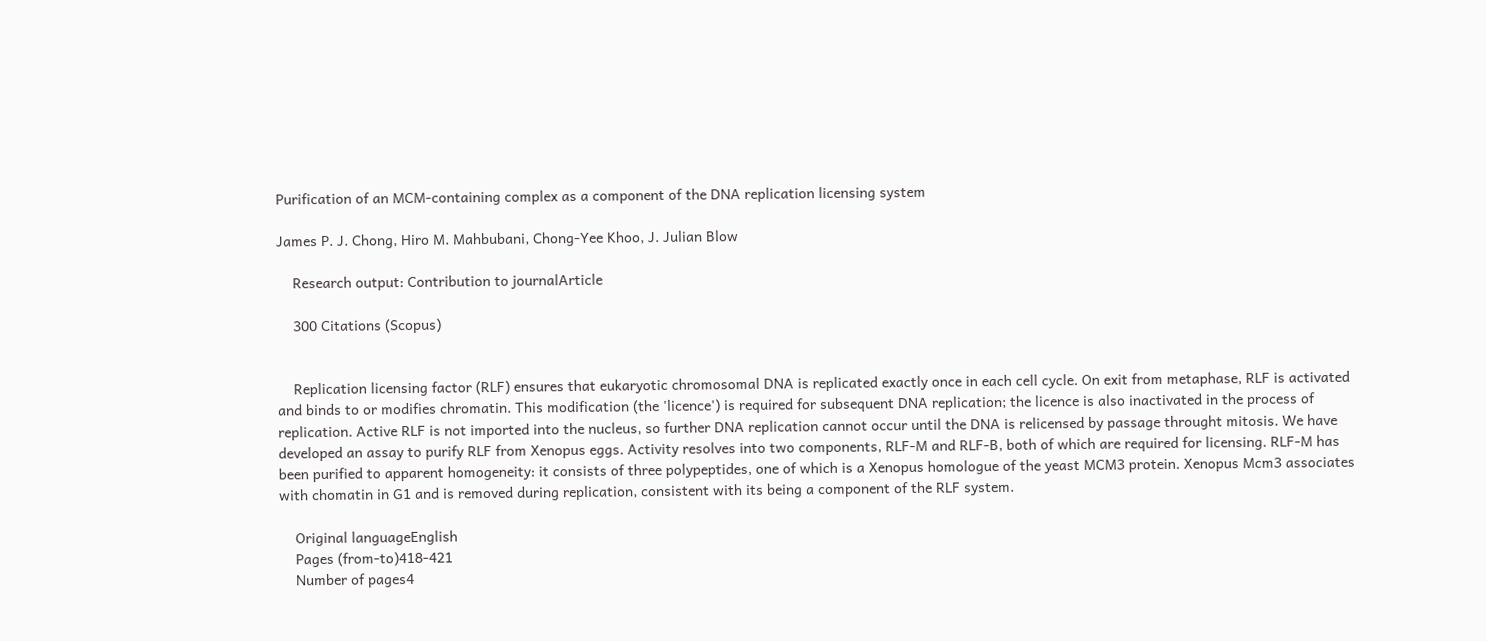Purification of an MCM-containing complex as a component of the DNA replication licensing system

James P. J. Chong, Hiro M. Mahbubani, Chong-Yee Khoo, J. Julian Blow

    Research output: Contribution to journalArticle

    300 Citations (Scopus)


    Replication licensing factor (RLF) ensures that eukaryotic chromosomal DNA is replicated exactly once in each cell cycle. On exit from metaphase, RLF is activated and binds to or modifies chromatin. This modification (the 'licence') is required for subsequent DNA replication; the licence is also inactivated in the process of replication. Active RLF is not imported into the nucleus, so further DNA replication cannot occur until the DNA is relicensed by passage throught mitosis. We have developed an assay to purify RLF from Xenopus eggs. Activity resolves into two components, RLF-M and RLF-B, both of which are required for licensing. RLF-M has been purified to apparent homogeneity: it consists of three polypeptides, one of which is a Xenopus homologue of the yeast MCM3 protein. Xenopus Mcm3 associates with chomatin in G1 and is removed during replication, consistent with its being a component of the RLF system.

    Original languageEnglish
    Pages (from-to)418-421
    Number of pages4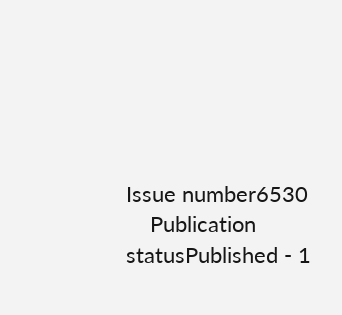Issue number6530
    Publication statusPublished - 1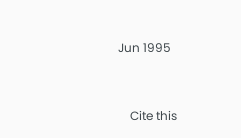Jun 1995


    Cite this